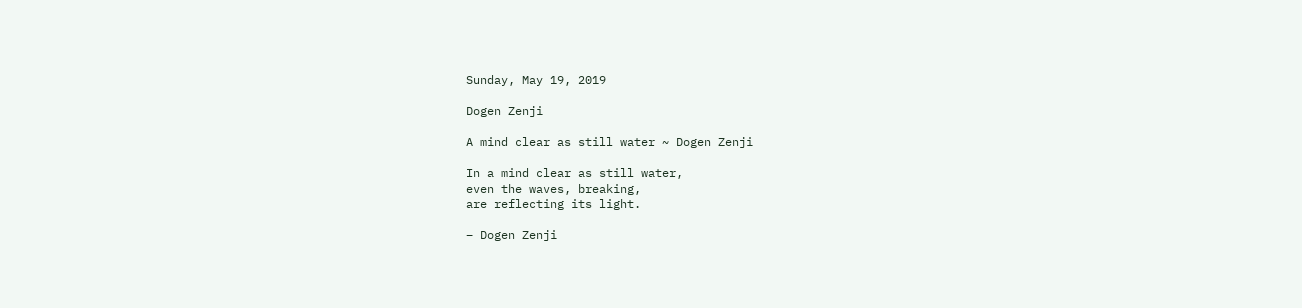Sunday, May 19, 2019

Dogen Zenji

A mind clear as still water ~ Dogen Zenji

In a mind clear as still water,
even the waves, breaking,
are reflecting its light.

– Dogen Zenji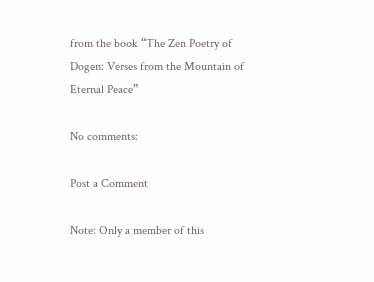from the book “The Zen Poetry of Dogen: Verses from the Mountain of Eternal Peace”

No comments:

Post a Comment

Note: Only a member of this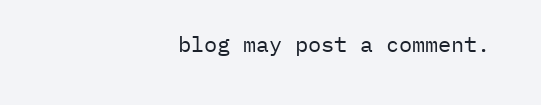blog may post a comment.